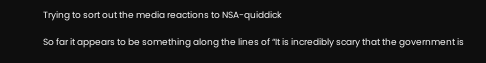Trying to sort out the media reactions to NSA-quiddick

So far it appears to be something along the lines of “It is incredibly scary that the government is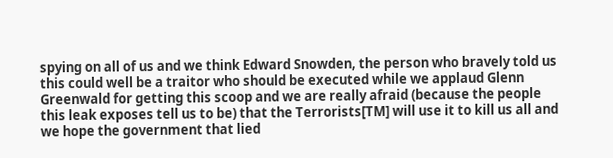spying on all of us and we think Edward Snowden, the person who bravely told us this could well be a traitor who should be executed while we applaud Glenn Greenwald for getting this scoop and we are really afraid (because the people this leak exposes tell us to be) that the Terrorists[TM] will use it to kill us all and we hope the government that lied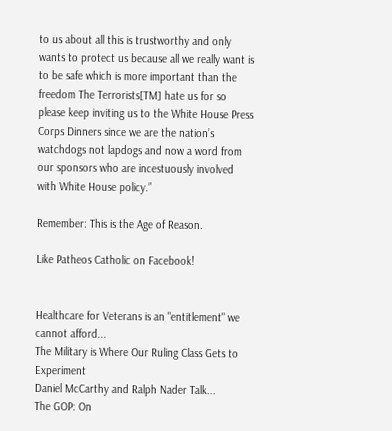to us about all this is trustworthy and only wants to protect us because all we really want is to be safe which is more important than the freedom The Terrorists[TM] hate us for so please keep inviting us to the White House Press Corps Dinners since we are the nation’s watchdogs not lapdogs and now a word from our sponsors who are incestuously involved with White House policy.”

Remember: This is the Age of Reason.

Like Patheos Catholic on Facebook!


Healthcare for Veterans is an "entitlement" we cannot afford...
The Military is Where Our Ruling Class Gets to Experiment
Daniel McCarthy and Ralph Nader Talk...
The GOP: On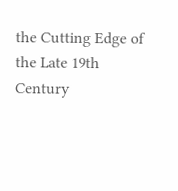the Cutting Edge of the Late 19th Century